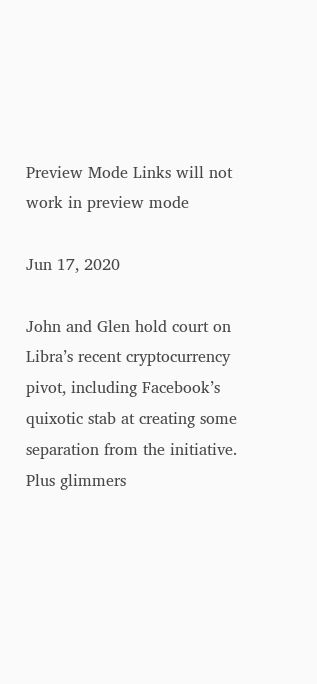Preview Mode Links will not work in preview mode

Jun 17, 2020

John and Glen hold court on Libra’s recent cryptocurrency pivot, including Facebook’s quixotic stab at creating some separation from the initiative. Plus glimmers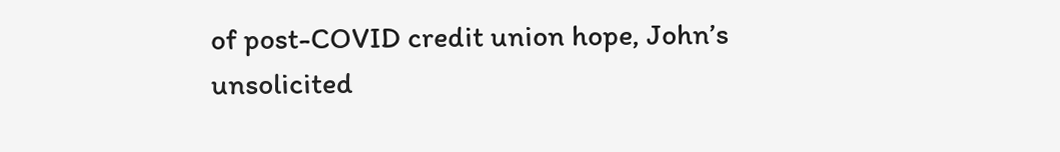of post-COVID credit union hope, John’s unsolicited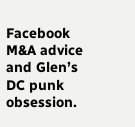Facebook M&A advice and Glen’s DC punk obsession.